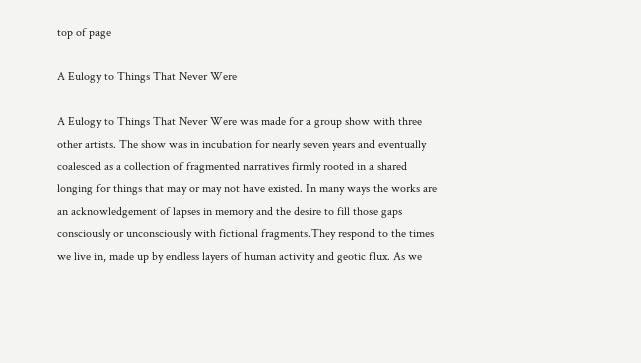top of page

A Eulogy to Things That Never Were

A Eulogy to Things That Never Were was made for a group show with three other artists. The show was in incubation for nearly seven years and eventually coalesced as a collection of fragmented narratives firmly rooted in a shared longing for things that may or may not have existed. In many ways the works are an acknowledgement of lapses in memory and the desire to fill those gaps consciously or unconsciously with fictional fragments.They respond to the times we live in, made up by endless layers of human activity and geotic flux. As we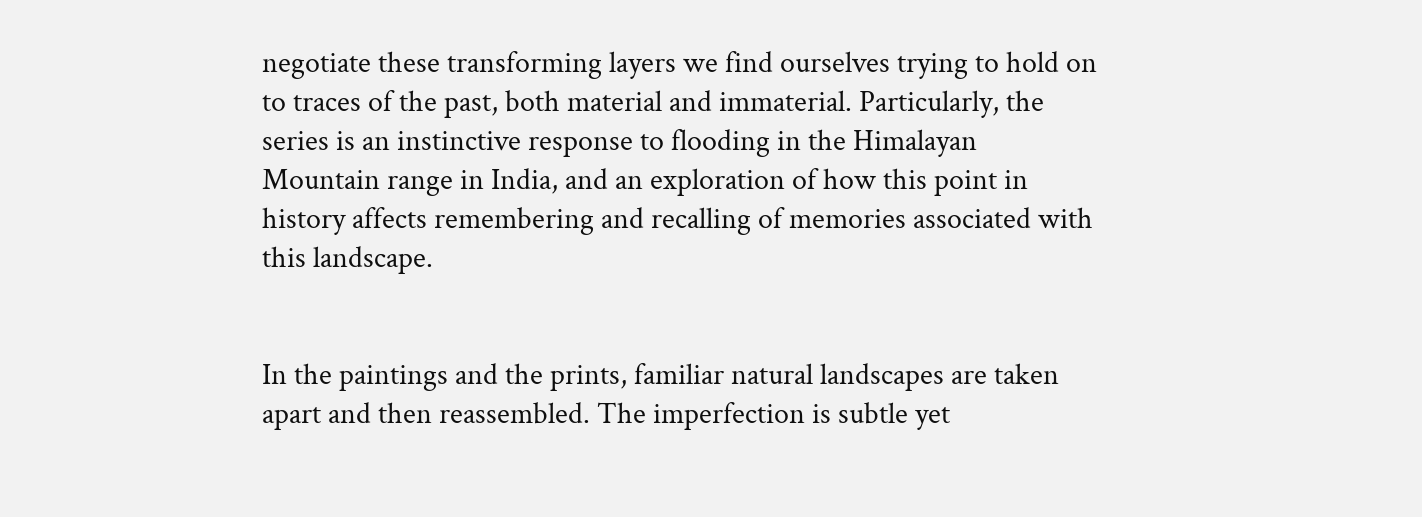negotiate these transforming layers we find ourselves trying to hold on to traces of the past, both material and immaterial. Particularly, the series is an instinctive response to flooding in the Himalayan Mountain range in India, and an exploration of how this point in history affects remembering and recalling of memories associated with this landscape.


In the paintings and the prints, familiar natural landscapes are taken apart and then reassembled. The imperfection is subtle yet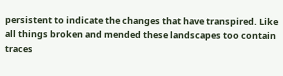persistent to indicate the changes that have transpired. Like all things broken and mended these landscapes too contain traces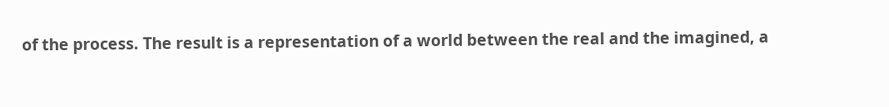of the process. The result is a representation of a world between the real and the imagined, a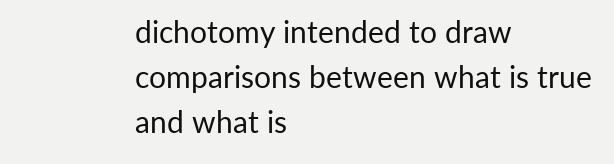dichotomy intended to draw comparisons between what is true and what is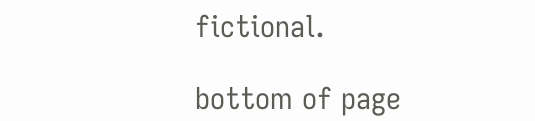fictional.

bottom of page